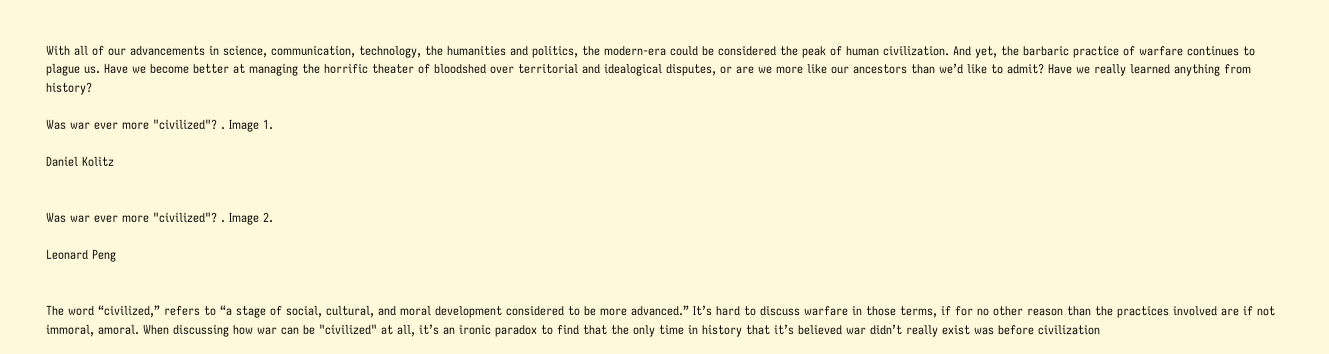With all of our advancements in science, communication, technology, the humanities and politics, the modern-era could be considered the peak of human civilization. And yet, the barbaric practice of warfare continues to plague us. Have we become better at managing the horrific theater of bloodshed over territorial and idealogical disputes, or are we more like our ancestors than we’d like to admit? Have we really learned anything from history?

Was war ever more "civilized"? . Image 1.

Daniel Kolitz


Was war ever more "civilized"? . Image 2.

Leonard Peng


The word “civilized,” refers to “a stage of social, cultural, and moral development considered to be more advanced.” It’s hard to discuss warfare in those terms, if for no other reason than the practices involved are if not immoral, amoral. When discussing how war can be "civilized" at all, it’s an ironic paradox to find that the only time in history that it’s believed war didn’t really exist was before civilization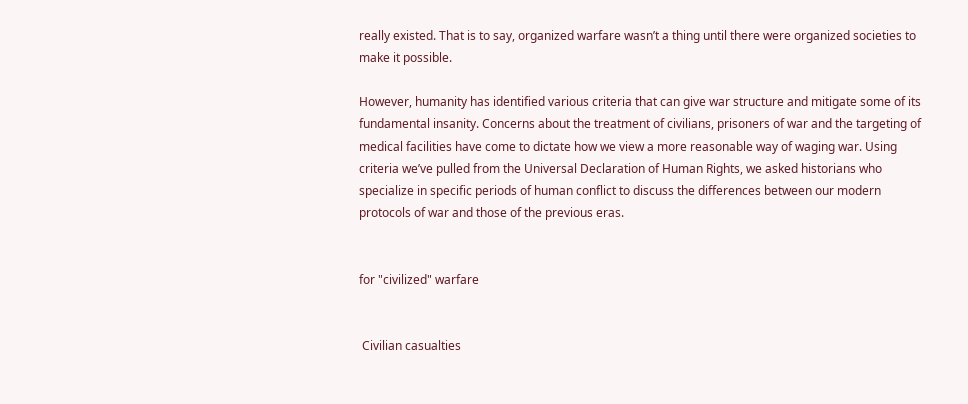really existed. That is to say, organized warfare wasn’t a thing until there were organized societies to make it possible.

However, humanity has identified various criteria that can give war structure and mitigate some of its fundamental insanity. Concerns about the treatment of civilians, prisoners of war and the targeting of medical facilities have come to dictate how we view a more reasonable way of waging war. Using criteria we’ve pulled from the Universal Declaration of Human Rights, we asked historians who specialize in specific periods of human conflict to discuss the differences between our modern protocols of war and those of the previous eras.


for "civilized" warfare


 Civilian casualties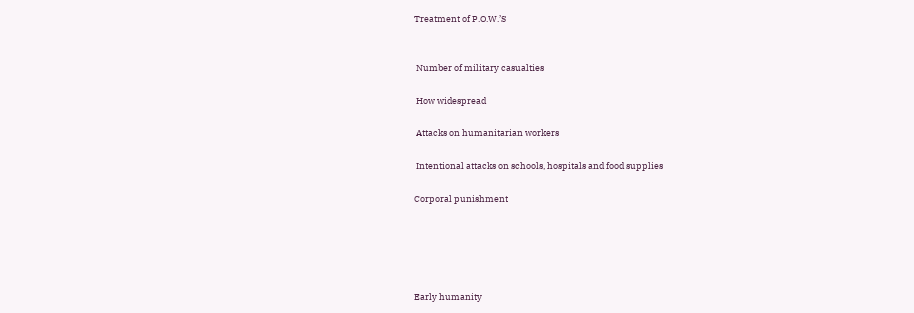Treatment of P.O.W.’S


 Number of military casualties

 How widespread

 Attacks on humanitarian workers

 Intentional attacks on schools, hospitals and food supplies

Corporal punishment





Early humanity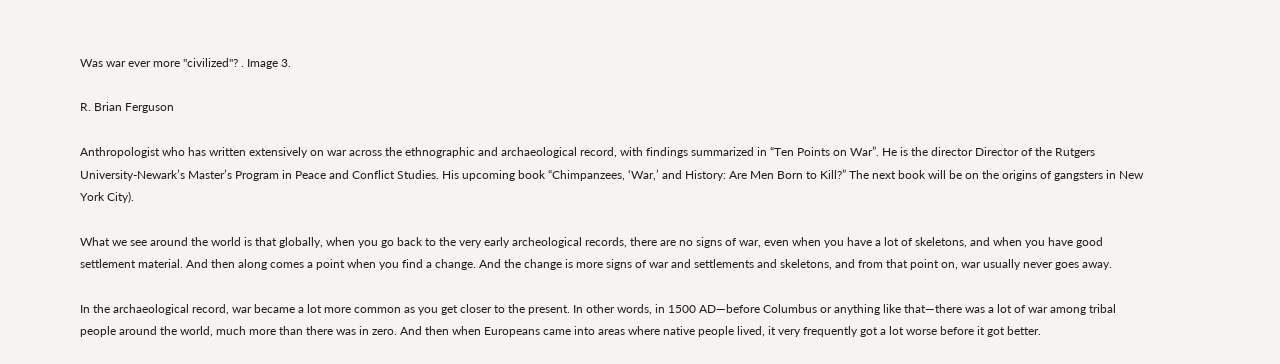Was war ever more "civilized"? . Image 3.

R. Brian Ferguson

Anthropologist who has written extensively on war across the ethnographic and archaeological record, with findings summarized in “Ten Points on War”. He is the director Director of the Rutgers University-Newark’s Master’s Program in Peace and Conflict Studies. His upcoming book “Chimpanzees, ‘War,’ and History: Are Men Born to Kill?” The next book will be on the origins of gangsters in New York City).

What we see around the world is that globally, when you go back to the very early archeological records, there are no signs of war, even when you have a lot of skeletons, and when you have good settlement material. And then along comes a point when you find a change. And the change is more signs of war and settlements and skeletons, and from that point on, war usually never goes away.

In the archaeological record, war became a lot more common as you get closer to the present. In other words, in 1500 AD—before Columbus or anything like that—there was a lot of war among tribal people around the world, much more than there was in zero. And then when Europeans came into areas where native people lived, it very frequently got a lot worse before it got better.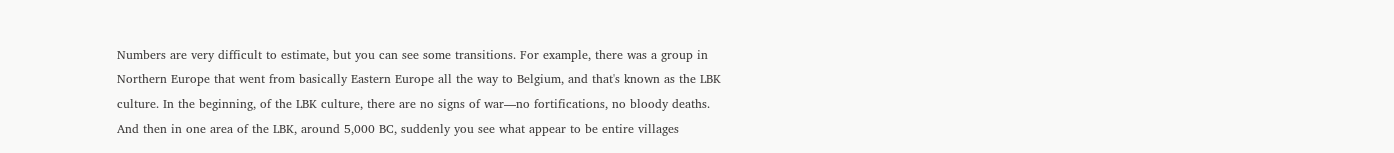Numbers are very difficult to estimate, but you can see some transitions. For example, there was a group in Northern Europe that went from basically Eastern Europe all the way to Belgium, and that's known as the LBK culture. In the beginning, of the LBK culture, there are no signs of war—no fortifications, no bloody deaths. And then in one area of the LBK, around 5,000 BC, suddenly you see what appear to be entire villages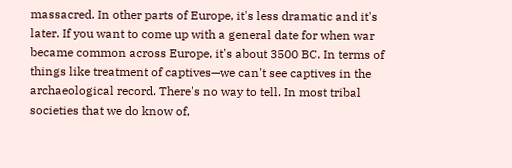massacred. In other parts of Europe, it's less dramatic and it's later. If you want to come up with a general date for when war became common across Europe, it's about 3500 BC. In terms of things like treatment of captives—we can't see captives in the archaeological record. There's no way to tell. In most tribal societies that we do know of,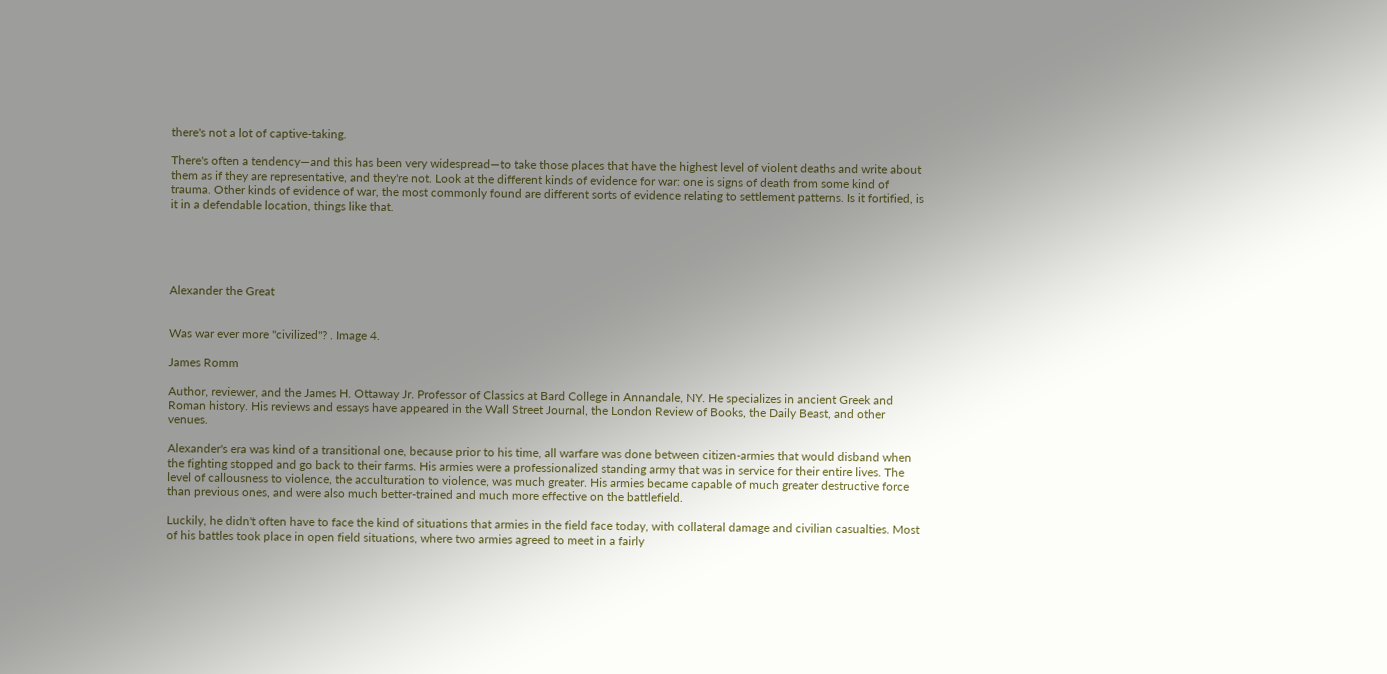there's not a lot of captive-taking.

There's often a tendency—and this has been very widespread—to take those places that have the highest level of violent deaths and write about them as if they are representative, and they're not. Look at the different kinds of evidence for war: one is signs of death from some kind of trauma. Other kinds of evidence of war, the most commonly found are different sorts of evidence relating to settlement patterns. Is it fortified, is it in a defendable location, things like that.





Alexander the Great


Was war ever more "civilized"? . Image 4.

James Romm

Author, reviewer, and the James H. Ottaway Jr. Professor of Classics at Bard College in Annandale, NY. He specializes in ancient Greek and Roman history. His reviews and essays have appeared in the Wall Street Journal, the London Review of Books, the Daily Beast, and other venues.

Alexander's era was kind of a transitional one, because prior to his time, all warfare was done between citizen-armies that would disband when the fighting stopped and go back to their farms. His armies were a professionalized standing army that was in service for their entire lives. The level of callousness to violence, the acculturation to violence, was much greater. His armies became capable of much greater destructive force than previous ones, and were also much better-trained and much more effective on the battlefield.

Luckily, he didn't often have to face the kind of situations that armies in the field face today, with collateral damage and civilian casualties. Most of his battles took place in open field situations, where two armies agreed to meet in a fairly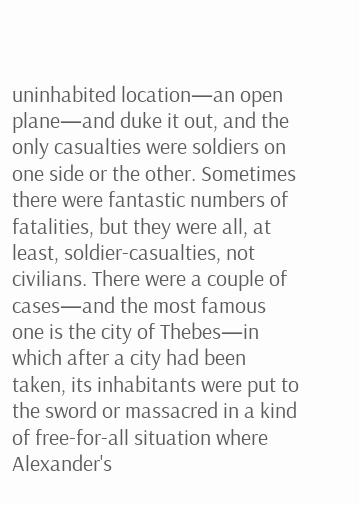uninhabited location—an open plane—and duke it out, and the only casualties were soldiers on one side or the other. Sometimes there were fantastic numbers of fatalities, but they were all, at least, soldier-casualties, not civilians. There were a couple of cases—and the most famous one is the city of Thebes—in which after a city had been taken, its inhabitants were put to the sword or massacred in a kind of free-for-all situation where Alexander's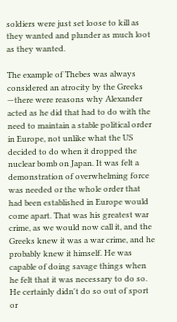soldiers were just set loose to kill as they wanted and plunder as much loot as they wanted.

The example of Thebes was always considered an atrocity by the Greeks —there were reasons why Alexander acted as he did that had to do with the need to maintain a stable political order in Europe, not unlike what the US decided to do when it dropped the nuclear bomb on Japan. It was felt a demonstration of overwhelming force was needed or the whole order that had been established in Europe would come apart. That was his greatest war crime, as we would now call it, and the Greeks knew it was a war crime, and he probably knew it himself. He was capable of doing savage things when he felt that it was necessary to do so. He certainly didn't do so out of sport or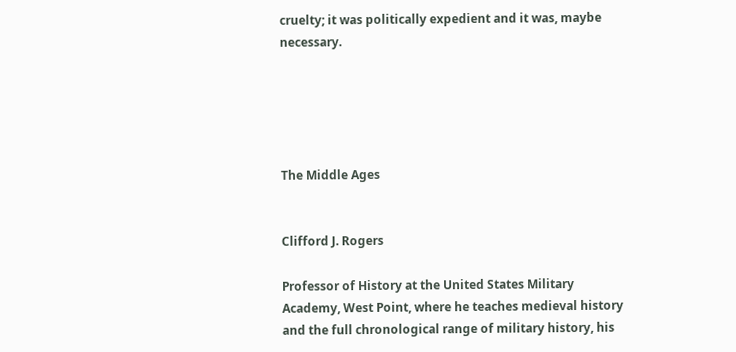cruelty; it was politically expedient and it was, maybe necessary.





The Middle Ages


Clifford J. Rogers

Professor of History at the United States Military Academy, West Point, where he teaches medieval history and the full chronological range of military history, his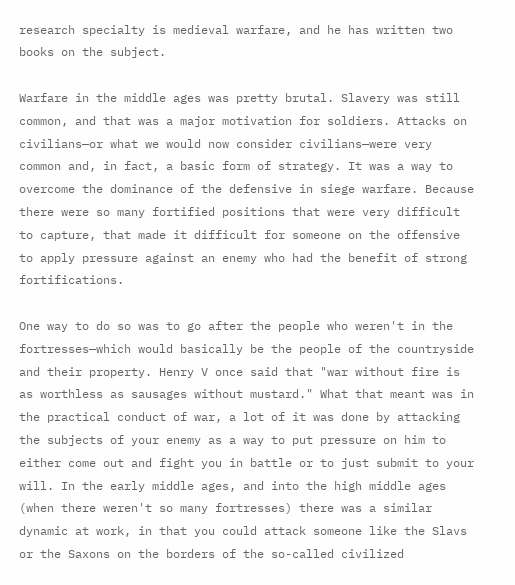research specialty is medieval warfare, and he has written two books on the subject.

Warfare in the middle ages was pretty brutal. Slavery was still common, and that was a major motivation for soldiers. Attacks on civilians—or what we would now consider civilians—were very common and, in fact, a basic form of strategy. It was a way to overcome the dominance of the defensive in siege warfare. Because there were so many fortified positions that were very difficult to capture, that made it difficult for someone on the offensive to apply pressure against an enemy who had the benefit of strong fortifications.

One way to do so was to go after the people who weren't in the fortresses—which would basically be the people of the countryside and their property. Henry V once said that "war without fire is as worthless as sausages without mustard." What that meant was in the practical conduct of war, a lot of it was done by attacking the subjects of your enemy as a way to put pressure on him to either come out and fight you in battle or to just submit to your will. In the early middle ages, and into the high middle ages (when there weren't so many fortresses) there was a similar dynamic at work, in that you could attack someone like the Slavs or the Saxons on the borders of the so-called civilized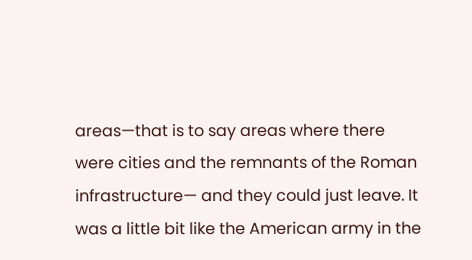areas—that is to say areas where there were cities and the remnants of the Roman infrastructure— and they could just leave. It was a little bit like the American army in the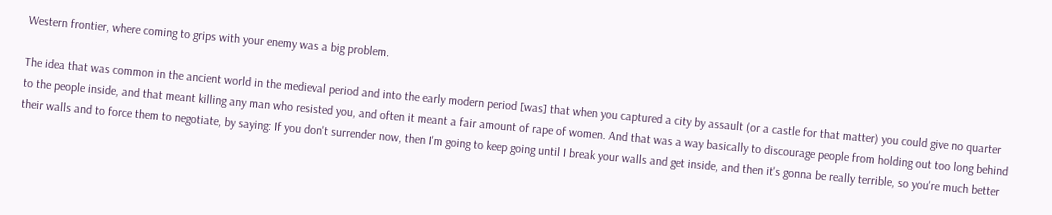Western frontier, where coming to grips with your enemy was a big problem.

The idea that was common in the ancient world in the medieval period and into the early modern period [was] that when you captured a city by assault (or a castle for that matter) you could give no quarter to the people inside, and that meant killing any man who resisted you, and often it meant a fair amount of rape of women. And that was a way basically to discourage people from holding out too long behind their walls and to force them to negotiate, by saying: If you don't surrender now, then I'm going to keep going until I break your walls and get inside, and then it's gonna be really terrible, so you're much better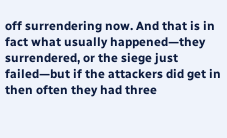off surrendering now. And that is in fact what usually happened—they surrendered, or the siege just failed—but if the attackers did get in then often they had three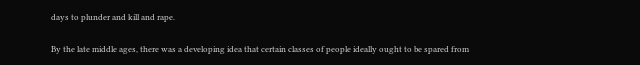days to plunder and kill and rape.

By the late middle ages, there was a developing idea that certain classes of people ideally ought to be spared from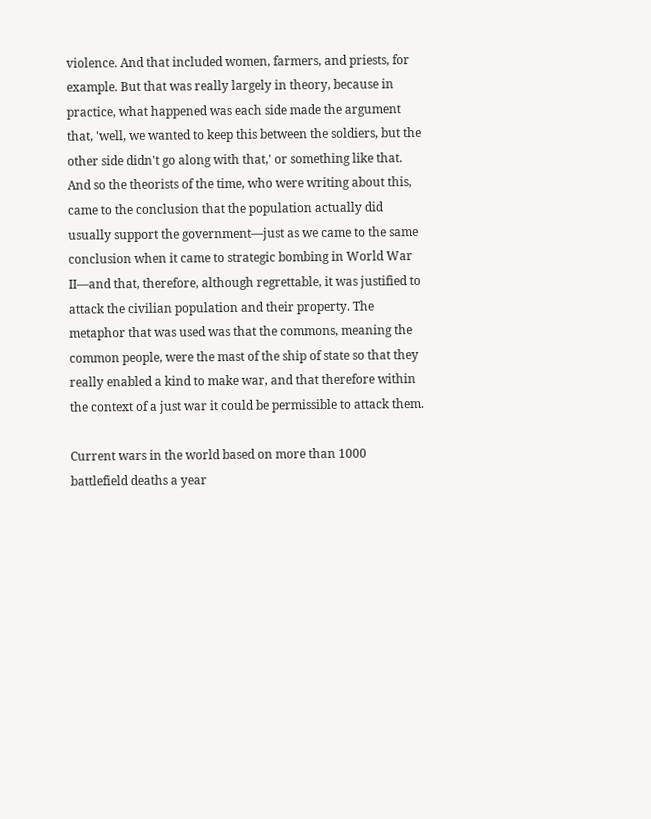violence. And that included women, farmers, and priests, for example. But that was really largely in theory, because in practice, what happened was each side made the argument that, 'well, we wanted to keep this between the soldiers, but the other side didn't go along with that,' or something like that. And so the theorists of the time, who were writing about this, came to the conclusion that the population actually did usually support the government—just as we came to the same conclusion when it came to strategic bombing in World War II—and that, therefore, although regrettable, it was justified to attack the civilian population and their property. The metaphor that was used was that the commons, meaning the common people, were the mast of the ship of state so that they really enabled a kind to make war, and that therefore within the context of a just war it could be permissible to attack them.

Current wars in the world based on more than 1000 battlefield deaths a year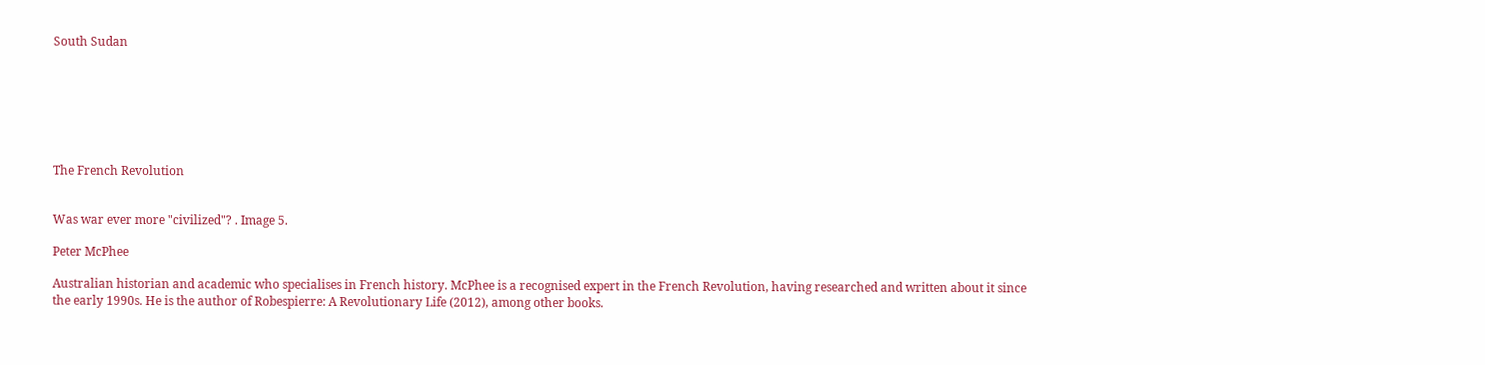South Sudan







The French Revolution


Was war ever more "civilized"? . Image 5.

Peter McPhee

Australian historian and academic who specialises in French history. McPhee is a recognised expert in the French Revolution, having researched and written about it since the early 1990s. He is the author of Robespierre: A Revolutionary Life (2012), among other books.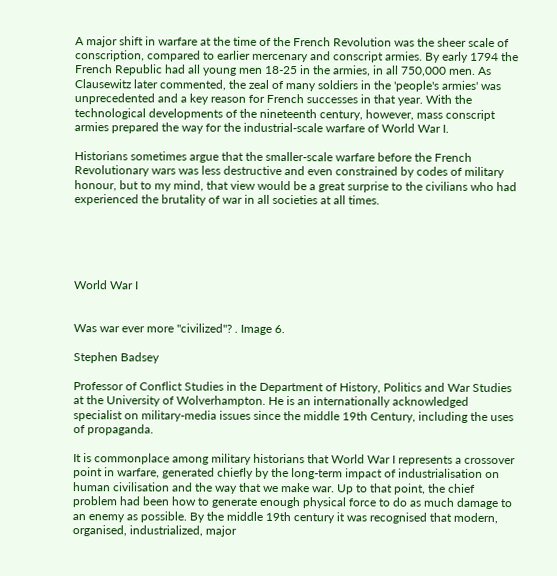A major shift in warfare at the time of the French Revolution was the sheer scale of conscription, compared to earlier mercenary and conscript armies. By early 1794 the French Republic had all young men 18-25 in the armies, in all 750,000 men. As Clausewitz later commented, the zeal of many soldiers in the 'people's armies' was unprecedented and a key reason for French successes in that year. With the technological developments of the nineteenth century, however, mass conscript armies prepared the way for the industrial-scale warfare of World War I.

Historians sometimes argue that the smaller-scale warfare before the French Revolutionary wars was less destructive and even constrained by codes of military honour, but to my mind, that view would be a great surprise to the civilians who had experienced the brutality of war in all societies at all times.





World War I


Was war ever more "civilized"? . Image 6.

Stephen Badsey

Professor of Conflict Studies in the Department of History, Politics and War Studies at the University of Wolverhampton. He is an internationally acknowledged specialist on military-media issues since the middle 19th Century, including the uses of propaganda.

It is commonplace among military historians that World War I represents a crossover point in warfare, generated chiefly by the long-term impact of industrialisation on human civilisation and the way that we make war. Up to that point, the chief problem had been how to generate enough physical force to do as much damage to an enemy as possible. By the middle 19th century it was recognised that modern, organised, industrialized, major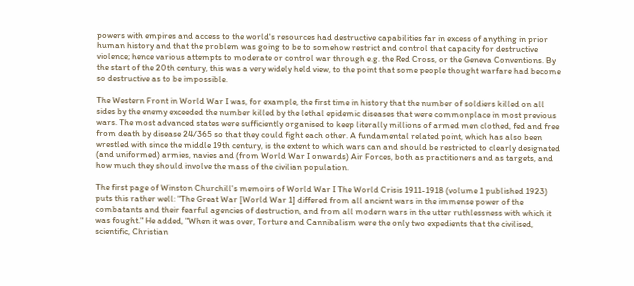powers with empires and access to the world's resources had destructive capabilities far in excess of anything in prior human history and that the problem was going to be to somehow restrict and control that capacity for destructive violence; hence various attempts to moderate or control war through e.g. the Red Cross, or the Geneva Conventions. By the start of the 20th century, this was a very widely held view, to the point that some people thought warfare had become so destructive as to be impossible.

The Western Front in World War I was, for example, the first time in history that the number of soldiers killed on all sides by the enemy exceeded the number killed by the lethal epidemic diseases that were commonplace in most previous wars. The most advanced states were sufficiently organised to keep literally millions of armed men clothed, fed and free from death by disease 24/365 so that they could fight each other. A fundamental related point, which has also been wrestled with since the middle 19th century, is the extent to which wars can and should be restricted to clearly designated (and uniformed) armies, navies and (from World War I onwards) Air Forces, both as practitioners and as targets, and how much they should involve the mass of the civilian population.

The first page of Winston Churchill's memoirs of World War I The World Crisis 1911-1918 (volume 1 published 1923) puts this rather well: "The Great War [World War 1] differed from all ancient wars in the immense power of the combatants and their fearful agencies of destruction, and from all modern wars in the utter ruthlessness with which it was fought." He added, "When it was over, Torture and Cannibalism were the only two expedients that the civilised, scientific, Christian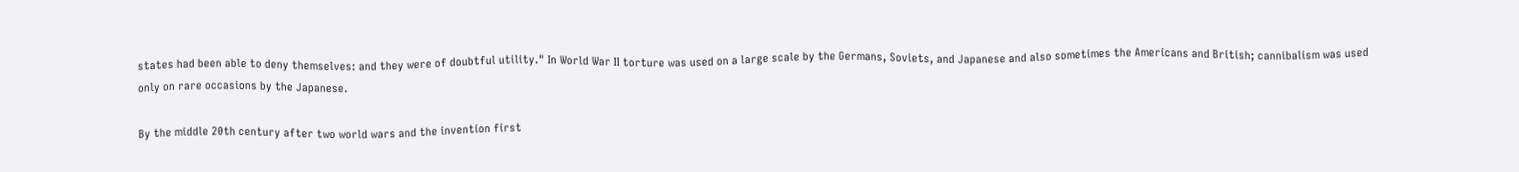states had been able to deny themselves: and they were of doubtful utility." In World War II torture was used on a large scale by the Germans, Soviets, and Japanese and also sometimes the Americans and British; cannibalism was used only on rare occasions by the Japanese.

By the middle 20th century after two world wars and the invention first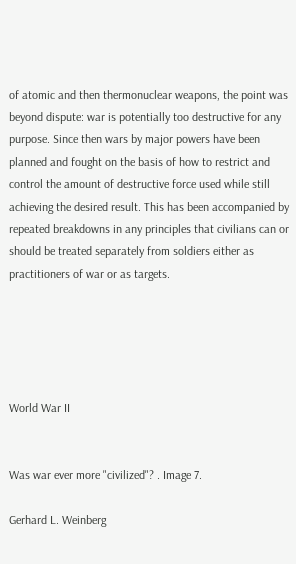of atomic and then thermonuclear weapons, the point was beyond dispute: war is potentially too destructive for any purpose. Since then wars by major powers have been planned and fought on the basis of how to restrict and control the amount of destructive force used while still achieving the desired result. This has been accompanied by repeated breakdowns in any principles that civilians can or should be treated separately from soldiers either as practitioners of war or as targets.





World War II


Was war ever more "civilized"? . Image 7.

Gerhard L. Weinberg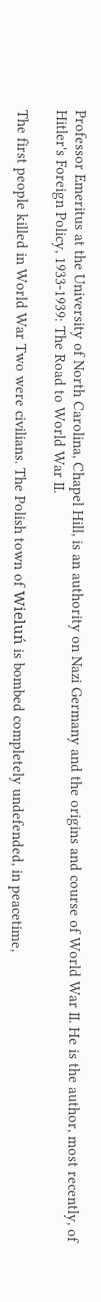Professor Emeritus at the University of North Carolina, Chapel Hill, is an authority on Nazi Germany and the origins and course of World War II. He is the author, most recently, of Hitler's Foreign Policy, 1933-1939: The Road to World War II.

The first people killed in World War Two were civilians. The Polish town of Wieluń is bombed completely undefended, in peacetime,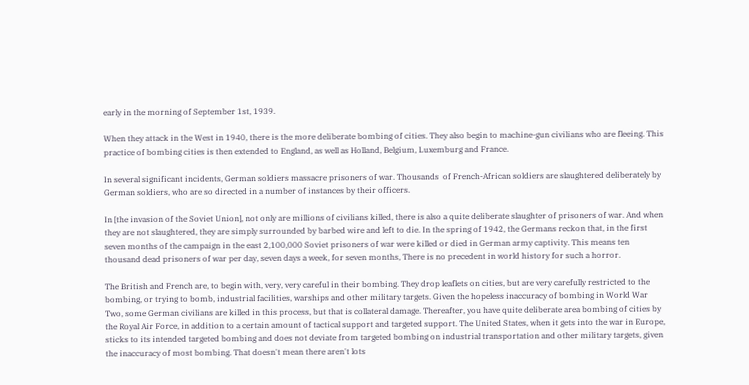early in the morning of September 1st, 1939.

When they attack in the West in 1940, there is the more deliberate bombing of cities. They also begin to machine-gun civilians who are fleeing. This practice of bombing cities is then extended to England, as well as Holland, Belgium, Luxemburg and France.

In several significant incidents, German soldiers massacre prisoners of war. Thousands  of French-African soldiers are slaughtered deliberately by German soldiers, who are so directed in a number of instances by their officers.

In [the invasion of the Soviet Union], not only are millions of civilians killed, there is also a quite deliberate slaughter of prisoners of war. And when they are not slaughtered, they are simply surrounded by barbed wire and left to die. In the spring of 1942, the Germans reckon that, in the first seven months of the campaign in the east 2,100,000 Soviet prisoners of war were killed or died in German army captivity. This means ten thousand dead prisoners of war per day, seven days a week, for seven months, There is no precedent in world history for such a horror.

The British and French are, to begin with, very, very careful in their bombing. They drop leaflets on cities, but are very carefully restricted to the bombing, or trying to bomb, industrial facilities, warships and other military targets. Given the hopeless inaccuracy of bombing in World War Two, some German civilians are killed in this process, but that is collateral damage. Thereafter, you have quite deliberate area bombing of cities by the Royal Air Force, in addition to a certain amount of tactical support and targeted support. The United States, when it gets into the war in Europe, sticks to its intended targeted bombing and does not deviate from targeted bombing on industrial transportation and other military targets, given the inaccuracy of most bombing. That doesn't mean there aren't lots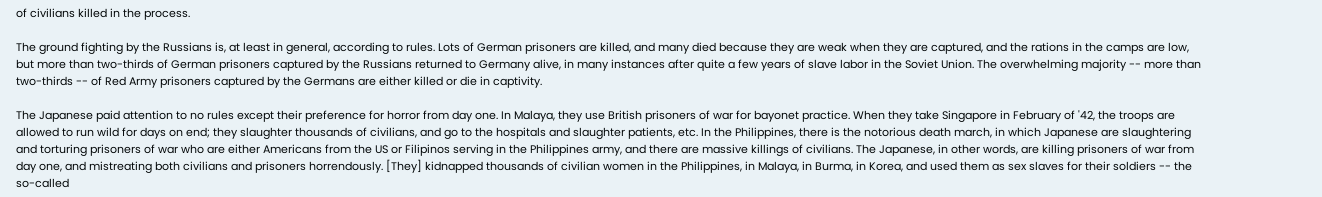of civilians killed in the process.

The ground fighting by the Russians is, at least in general, according to rules. Lots of German prisoners are killed, and many died because they are weak when they are captured, and the rations in the camps are low, but more than two-thirds of German prisoners captured by the Russians returned to Germany alive, in many instances after quite a few years of slave labor in the Soviet Union. The overwhelming majority -- more than two-thirds -- of Red Army prisoners captured by the Germans are either killed or die in captivity.

The Japanese paid attention to no rules except their preference for horror from day one. In Malaya, they use British prisoners of war for bayonet practice. When they take Singapore in February of '42, the troops are allowed to run wild for days on end; they slaughter thousands of civilians, and go to the hospitals and slaughter patients, etc. In the Philippines, there is the notorious death march, in which Japanese are slaughtering and torturing prisoners of war who are either Americans from the US or Filipinos serving in the Philippines army, and there are massive killings of civilians. The Japanese, in other words, are killing prisoners of war from day one, and mistreating both civilians and prisoners horrendously. [They] kidnapped thousands of civilian women in the Philippines, in Malaya, in Burma, in Korea, and used them as sex slaves for their soldiers -- the so-called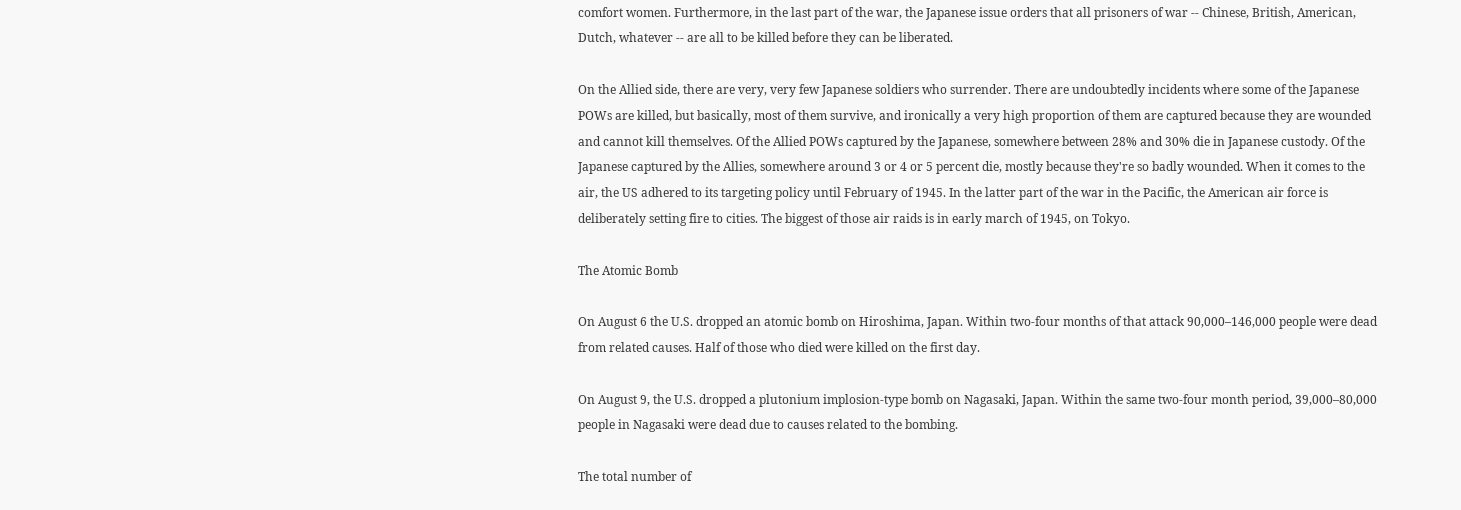comfort women. Furthermore, in the last part of the war, the Japanese issue orders that all prisoners of war -- Chinese, British, American, Dutch, whatever -- are all to be killed before they can be liberated.

On the Allied side, there are very, very few Japanese soldiers who surrender. There are undoubtedly incidents where some of the Japanese POWs are killed, but basically, most of them survive, and ironically a very high proportion of them are captured because they are wounded and cannot kill themselves. Of the Allied POWs captured by the Japanese, somewhere between 28% and 30% die in Japanese custody. Of the Japanese captured by the Allies, somewhere around 3 or 4 or 5 percent die, mostly because they're so badly wounded. When it comes to the air, the US adhered to its targeting policy until February of 1945. In the latter part of the war in the Pacific, the American air force is deliberately setting fire to cities. The biggest of those air raids is in early march of 1945, on Tokyo.

The Atomic Bomb

On August 6 the U.S. dropped an atomic bomb on Hiroshima, Japan. Within two-four months of that attack 90,000–146,000 people were dead from related causes. Half of those who died were killed on the first day.

On August 9, the U.S. dropped a plutonium implosion-type bomb on Nagasaki, Japan. Within the same two-four month period, 39,000–80,000 people in Nagasaki were dead due to causes related to the bombing.

The total number of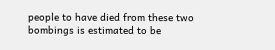people to have died from these two bombings is estimated to be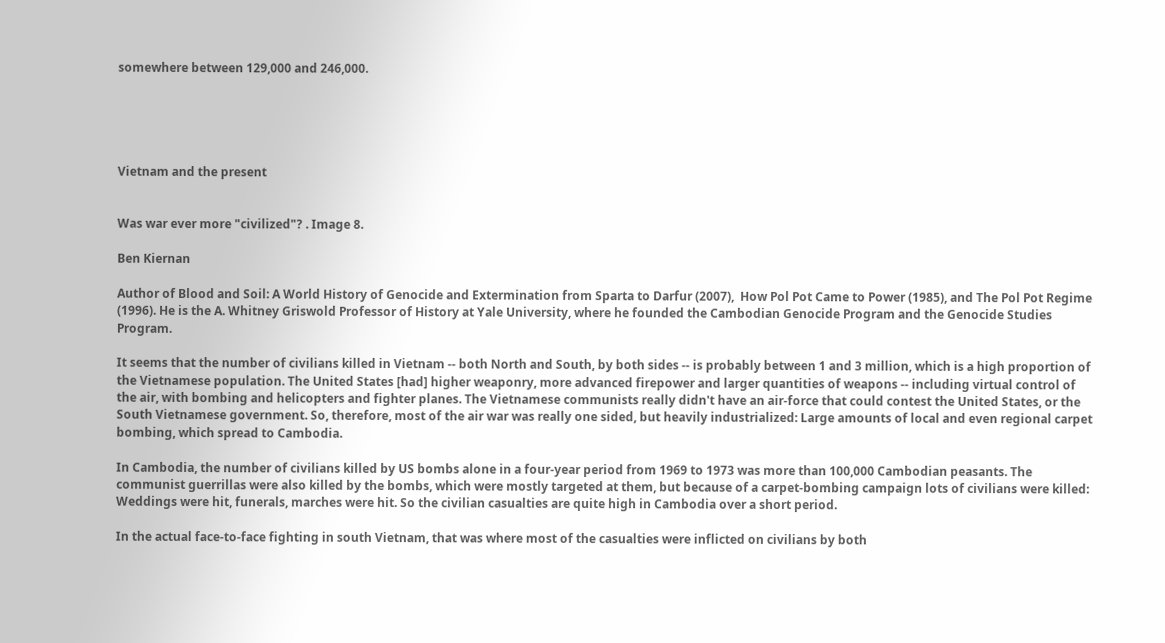somewhere between 129,000 and 246,000.





Vietnam and the present


Was war ever more "civilized"? . Image 8.

Ben Kiernan

Author of Blood and Soil: A World History of Genocide and Extermination from Sparta to Darfur (2007),  How Pol Pot Came to Power (1985), and The Pol Pot Regime (1996). He is the A. Whitney Griswold Professor of History at Yale University, where he founded the Cambodian Genocide Program and the Genocide Studies Program.

It seems that the number of civilians killed in Vietnam -- both North and South, by both sides -- is probably between 1 and 3 million, which is a high proportion of the Vietnamese population. The United States [had] higher weaponry, more advanced firepower and larger quantities of weapons -- including virtual control of the air, with bombing and helicopters and fighter planes. The Vietnamese communists really didn't have an air-force that could contest the United States, or the South Vietnamese government. So, therefore, most of the air war was really one sided, but heavily industrialized: Large amounts of local and even regional carpet bombing, which spread to Cambodia.

In Cambodia, the number of civilians killed by US bombs alone in a four-year period from 1969 to 1973 was more than 100,000 Cambodian peasants. The communist guerrillas were also killed by the bombs, which were mostly targeted at them, but because of a carpet-bombing campaign lots of civilians were killed: Weddings were hit, funerals, marches were hit. So the civilian casualties are quite high in Cambodia over a short period.

In the actual face-to-face fighting in south Vietnam, that was where most of the casualties were inflicted on civilians by both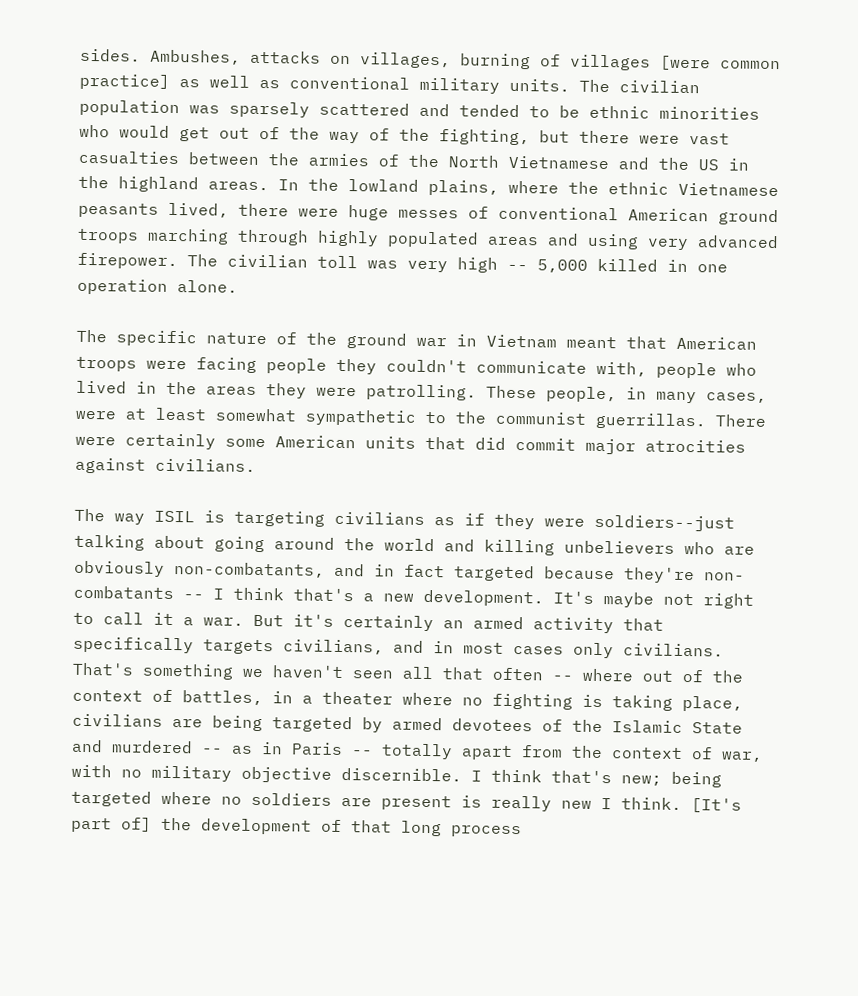sides. Ambushes, attacks on villages, burning of villages [were common practice] as well as conventional military units. The civilian population was sparsely scattered and tended to be ethnic minorities who would get out of the way of the fighting, but there were vast casualties between the armies of the North Vietnamese and the US in the highland areas. In the lowland plains, where the ethnic Vietnamese peasants lived, there were huge messes of conventional American ground troops marching through highly populated areas and using very advanced firepower. The civilian toll was very high -- 5,000 killed in one operation alone.

The specific nature of the ground war in Vietnam meant that American troops were facing people they couldn't communicate with, people who lived in the areas they were patrolling. These people, in many cases, were at least somewhat sympathetic to the communist guerrillas. There were certainly some American units that did commit major atrocities against civilians.

The way ISIL is targeting civilians as if they were soldiers--just talking about going around the world and killing unbelievers who are obviously non-combatants, and in fact targeted because they're non-combatants -- I think that's a new development. It's maybe not right to call it a war. But it's certainly an armed activity that specifically targets civilians, and in most cases only civilians. That's something we haven't seen all that often -- where out of the context of battles, in a theater where no fighting is taking place, civilians are being targeted by armed devotees of the Islamic State and murdered -- as in Paris -- totally apart from the context of war, with no military objective discernible. I think that's new; being targeted where no soldiers are present is really new I think. [It's part of] the development of that long process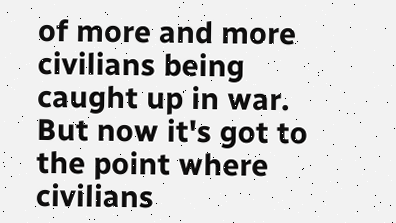of more and more civilians being caught up in war. But now it's got to the point where civilians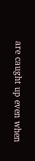are caught up even when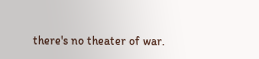there's no theater of war.